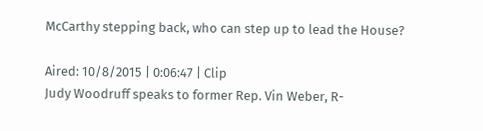McCarthy stepping back, who can step up to lead the House?

Aired: 10/8/2015 | 0:06:47 | Clip
Judy Woodruff speaks to former Rep. Vin Weber, R-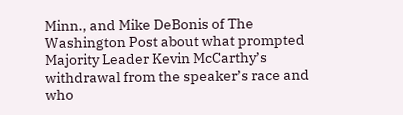Minn., and Mike DeBonis of The Washington Post about what prompted Majority Leader Kevin McCarthy’s withdrawal from the speaker’s race and who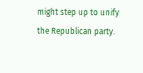might step up to unify the Republican party.